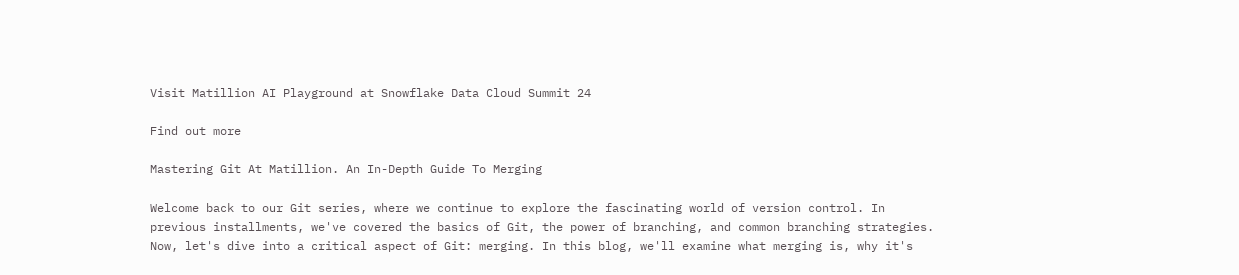Visit Matillion AI Playground at Snowflake Data Cloud Summit 24

Find out more

Mastering Git At Matillion. An In-Depth Guide To Merging

Welcome back to our Git series, where we continue to explore the fascinating world of version control. In previous installments, we've covered the basics of Git, the power of branching, and common branching strategies. Now, let's dive into a critical aspect of Git: merging. In this blog, we'll examine what merging is, why it's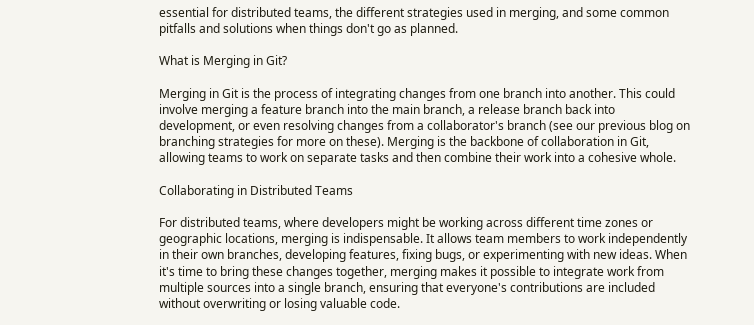essential for distributed teams, the different strategies used in merging, and some common pitfalls and solutions when things don't go as planned.

What is Merging in Git?

Merging in Git is the process of integrating changes from one branch into another. This could involve merging a feature branch into the main branch, a release branch back into development, or even resolving changes from a collaborator's branch (see our previous blog on branching strategies for more on these). Merging is the backbone of collaboration in Git, allowing teams to work on separate tasks and then combine their work into a cohesive whole.

Collaborating in Distributed Teams

For distributed teams, where developers might be working across different time zones or geographic locations, merging is indispensable. It allows team members to work independently in their own branches, developing features, fixing bugs, or experimenting with new ideas. When it's time to bring these changes together, merging makes it possible to integrate work from multiple sources into a single branch, ensuring that everyone's contributions are included without overwriting or losing valuable code.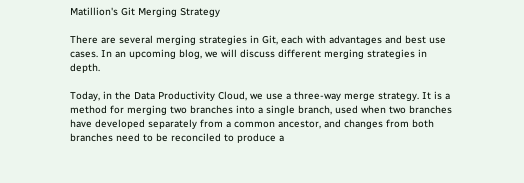Matillion's Git Merging Strategy

There are several merging strategies in Git, each with advantages and best use cases. In an upcoming blog, we will discuss different merging strategies in depth.

Today, in the Data Productivity Cloud, we use a three-way merge strategy. It is a method for merging two branches into a single branch, used when two branches have developed separately from a common ancestor, and changes from both branches need to be reconciled to produce a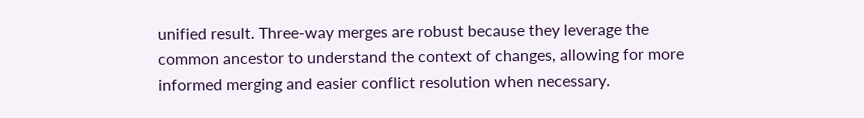unified result. Three-way merges are robust because they leverage the common ancestor to understand the context of changes, allowing for more informed merging and easier conflict resolution when necessary.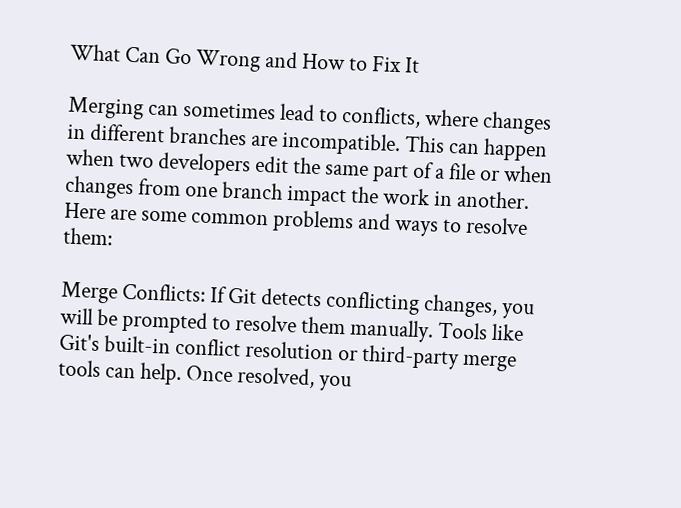What Can Go Wrong and How to Fix It

Merging can sometimes lead to conflicts, where changes in different branches are incompatible. This can happen when two developers edit the same part of a file or when changes from one branch impact the work in another. Here are some common problems and ways to resolve them:

Merge Conflicts: If Git detects conflicting changes, you will be prompted to resolve them manually. Tools like Git's built-in conflict resolution or third-party merge tools can help. Once resolved, you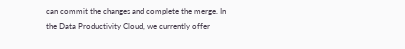can commit the changes and complete the merge. In the Data Productivity Cloud, we currently offer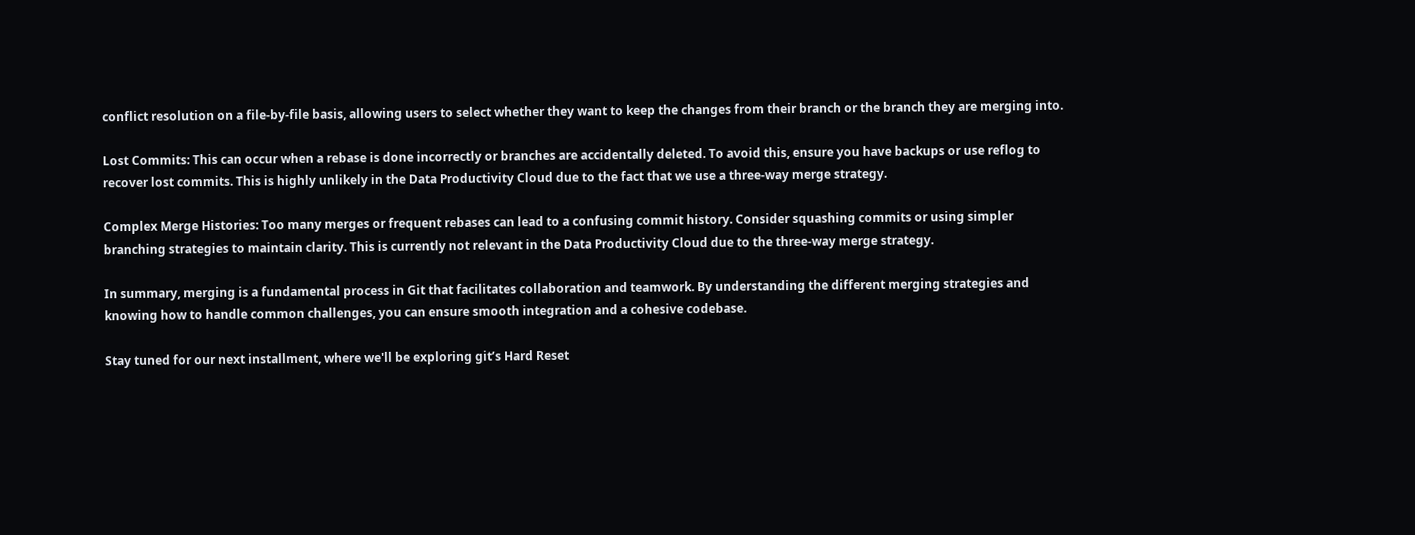conflict resolution on a file-by-file basis, allowing users to select whether they want to keep the changes from their branch or the branch they are merging into.

Lost Commits: This can occur when a rebase is done incorrectly or branches are accidentally deleted. To avoid this, ensure you have backups or use reflog to recover lost commits. This is highly unlikely in the Data Productivity Cloud due to the fact that we use a three-way merge strategy.

Complex Merge Histories: Too many merges or frequent rebases can lead to a confusing commit history. Consider squashing commits or using simpler branching strategies to maintain clarity. This is currently not relevant in the Data Productivity Cloud due to the three-way merge strategy.

In summary, merging is a fundamental process in Git that facilitates collaboration and teamwork. By understanding the different merging strategies and knowing how to handle common challenges, you can ensure smooth integration and a cohesive codebase.

Stay tuned for our next installment, where we'll be exploring git’s Hard Reset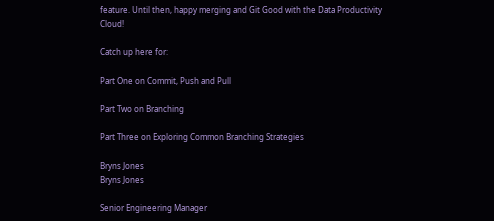feature. Until then, happy merging and Git Good with the Data Productivity Cloud!

Catch up here for:

Part One on Commit, Push and Pull

Part Two on Branching

Part Three on Exploring Common Branching Strategies

Bryns Jones
Bryns Jones

Senior Engineering Manager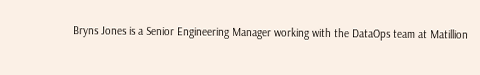Bryns Jones is a Senior Engineering Manager working with the DataOps team at Matillion